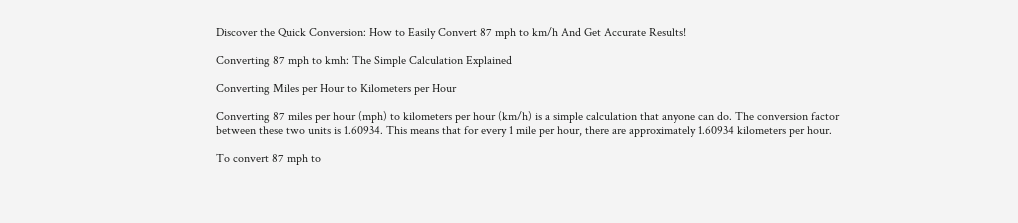Discover the Quick Conversion: How to Easily Convert 87 mph to km/h And Get Accurate Results!

Converting 87 mph to kmh: The Simple Calculation Explained

Converting Miles per Hour to Kilometers per Hour

Converting 87 miles per hour (mph) to kilometers per hour (km/h) is a simple calculation that anyone can do. The conversion factor between these two units is 1.60934. This means that for every 1 mile per hour, there are approximately 1.60934 kilometers per hour.

To convert 87 mph to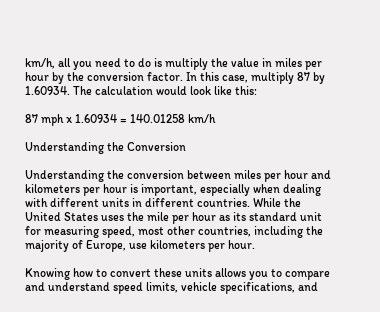km/h, all you need to do is multiply the value in miles per hour by the conversion factor. In this case, multiply 87 by 1.60934. The calculation would look like this:

87 mph x 1.60934 = 140.01258 km/h

Understanding the Conversion

Understanding the conversion between miles per hour and kilometers per hour is important, especially when dealing with different units in different countries. While the United States uses the mile per hour as its standard unit for measuring speed, most other countries, including the majority of Europe, use kilometers per hour.

Knowing how to convert these units allows you to compare and understand speed limits, vehicle specifications, and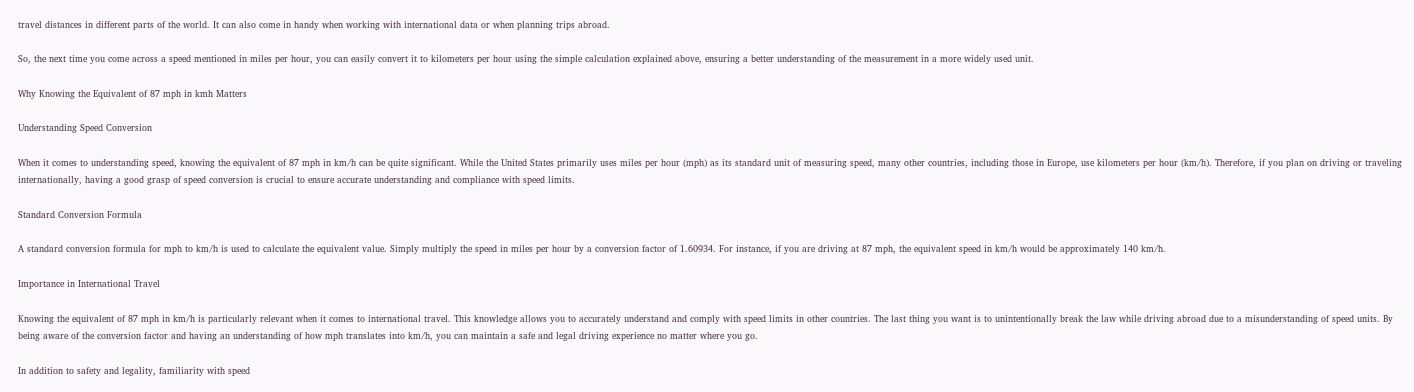travel distances in different parts of the world. It can also come in handy when working with international data or when planning trips abroad.

So, the next time you come across a speed mentioned in miles per hour, you can easily convert it to kilometers per hour using the simple calculation explained above, ensuring a better understanding of the measurement in a more widely used unit.

Why Knowing the Equivalent of 87 mph in kmh Matters

Understanding Speed Conversion

When it comes to understanding speed, knowing the equivalent of 87 mph in km/h can be quite significant. While the United States primarily uses miles per hour (mph) as its standard unit of measuring speed, many other countries, including those in Europe, use kilometers per hour (km/h). Therefore, if you plan on driving or traveling internationally, having a good grasp of speed conversion is crucial to ensure accurate understanding and compliance with speed limits.

Standard Conversion Formula

A standard conversion formula for mph to km/h is used to calculate the equivalent value. Simply multiply the speed in miles per hour by a conversion factor of 1.60934. For instance, if you are driving at 87 mph, the equivalent speed in km/h would be approximately 140 km/h.

Importance in International Travel

Knowing the equivalent of 87 mph in km/h is particularly relevant when it comes to international travel. This knowledge allows you to accurately understand and comply with speed limits in other countries. The last thing you want is to unintentionally break the law while driving abroad due to a misunderstanding of speed units. By being aware of the conversion factor and having an understanding of how mph translates into km/h, you can maintain a safe and legal driving experience no matter where you go.

In addition to safety and legality, familiarity with speed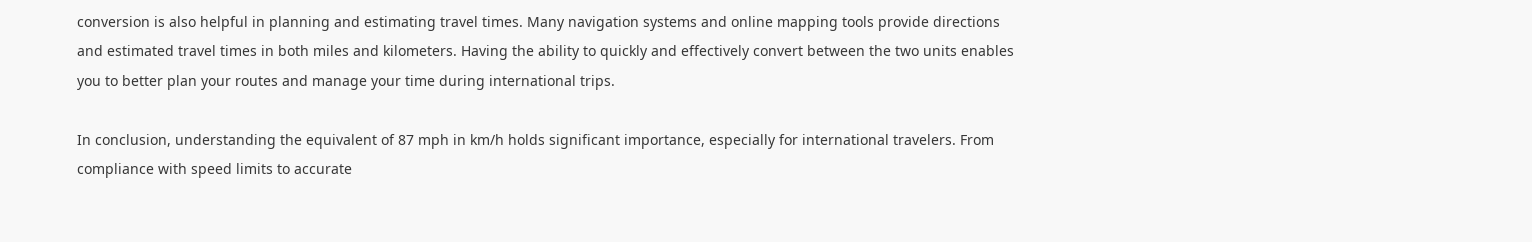conversion is also helpful in planning and estimating travel times. Many navigation systems and online mapping tools provide directions and estimated travel times in both miles and kilometers. Having the ability to quickly and effectively convert between the two units enables you to better plan your routes and manage your time during international trips.

In conclusion, understanding the equivalent of 87 mph in km/h holds significant importance, especially for international travelers. From compliance with speed limits to accurate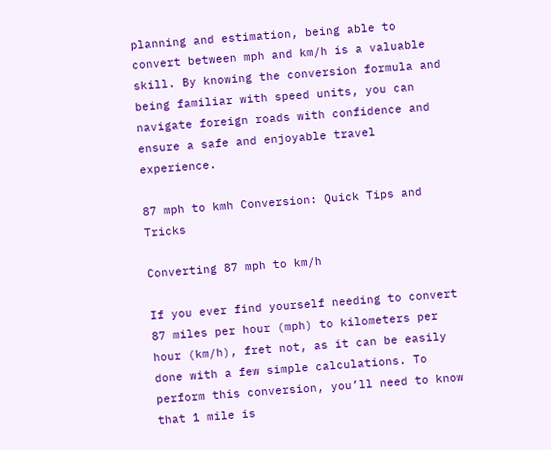planning and estimation, being able to convert between mph and km/h is a valuable skill. By knowing the conversion formula and being familiar with speed units, you can navigate foreign roads with confidence and ensure a safe and enjoyable travel experience.

87 mph to kmh Conversion: Quick Tips and Tricks

Converting 87 mph to km/h

If you ever find yourself needing to convert 87 miles per hour (mph) to kilometers per hour (km/h), fret not, as it can be easily done with a few simple calculations. To perform this conversion, you’ll need to know that 1 mile is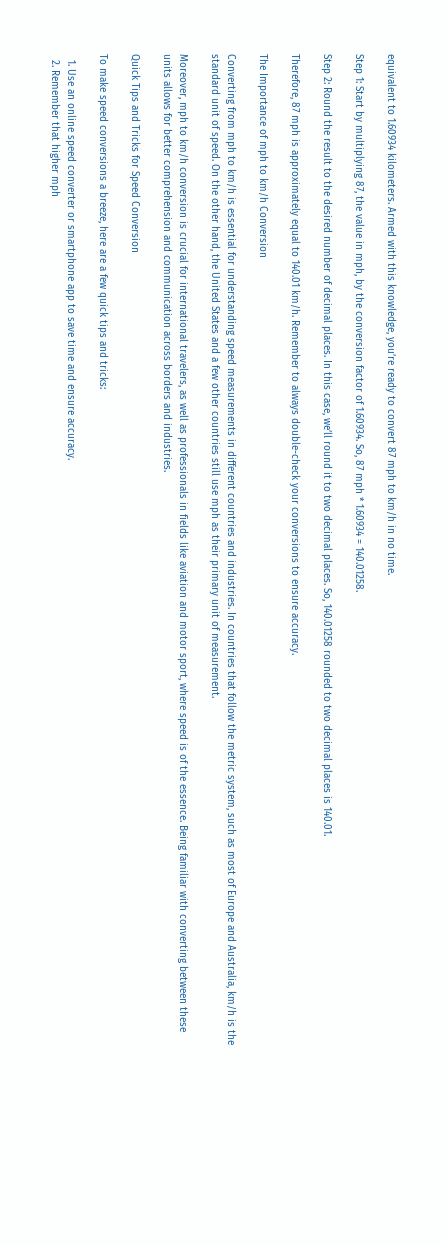equivalent to 1.60934 kilometers. Armed with this knowledge, you’re ready to convert 87 mph to km/h in no time.

Step 1: Start by multiplying 87, the value in mph, by the conversion factor of 1.60934. So, 87 mph * 1.60934 = 140.01258.

Step 2: Round the result to the desired number of decimal places. In this case, we’ll round it to two decimal places. So, 140.01258 rounded to two decimal places is 140.01.

Therefore, 87 mph is approximately equal to 140.01 km/h. Remember to always double-check your conversions to ensure accuracy.

The Importance of mph to km/h Conversion

Converting from mph to km/h is essential for understanding speed measurements in different countries and industries. In countries that follow the metric system, such as most of Europe and Australia, km/h is the standard unit of speed. On the other hand, the United States and a few other countries still use mph as their primary unit of measurement.

Moreover, mph to km/h conversion is crucial for international travelers, as well as professionals in fields like aviation and motor sport, where speed is of the essence. Being familiar with converting between these units allows for better comprehension and communication across borders and industries.

Quick Tips and Tricks for Speed Conversion

To make speed conversions a breeze, here are a few quick tips and tricks:

  1. Use an online speed converter or smartphone app to save time and ensure accuracy.
  2. Remember that higher mph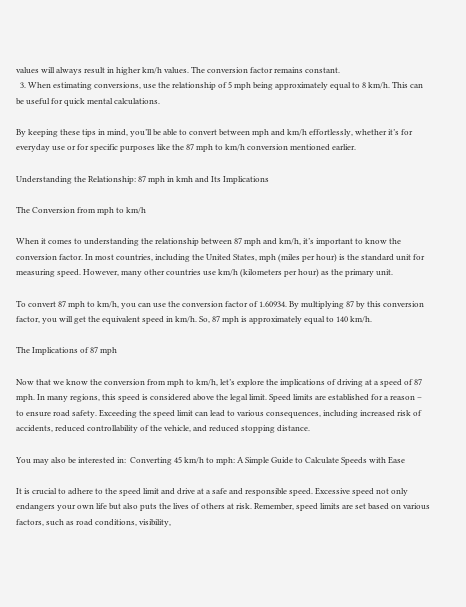values will always result in higher km/h values. The conversion factor remains constant.
  3. When estimating conversions, use the relationship of 5 mph being approximately equal to 8 km/h. This can be useful for quick mental calculations.

By keeping these tips in mind, you’ll be able to convert between mph and km/h effortlessly, whether it’s for everyday use or for specific purposes like the 87 mph to km/h conversion mentioned earlier.

Understanding the Relationship: 87 mph in kmh and Its Implications

The Conversion from mph to km/h

When it comes to understanding the relationship between 87 mph and km/h, it’s important to know the conversion factor. In most countries, including the United States, mph (miles per hour) is the standard unit for measuring speed. However, many other countries use km/h (kilometers per hour) as the primary unit.

To convert 87 mph to km/h, you can use the conversion factor of 1.60934. By multiplying 87 by this conversion factor, you will get the equivalent speed in km/h. So, 87 mph is approximately equal to 140 km/h.

The Implications of 87 mph

Now that we know the conversion from mph to km/h, let’s explore the implications of driving at a speed of 87 mph. In many regions, this speed is considered above the legal limit. Speed limits are established for a reason – to ensure road safety. Exceeding the speed limit can lead to various consequences, including increased risk of accidents, reduced controllability of the vehicle, and reduced stopping distance.

You may also be interested in:  Converting 45 km/h to mph: A Simple Guide to Calculate Speeds with Ease

It is crucial to adhere to the speed limit and drive at a safe and responsible speed. Excessive speed not only endangers your own life but also puts the lives of others at risk. Remember, speed limits are set based on various factors, such as road conditions, visibility,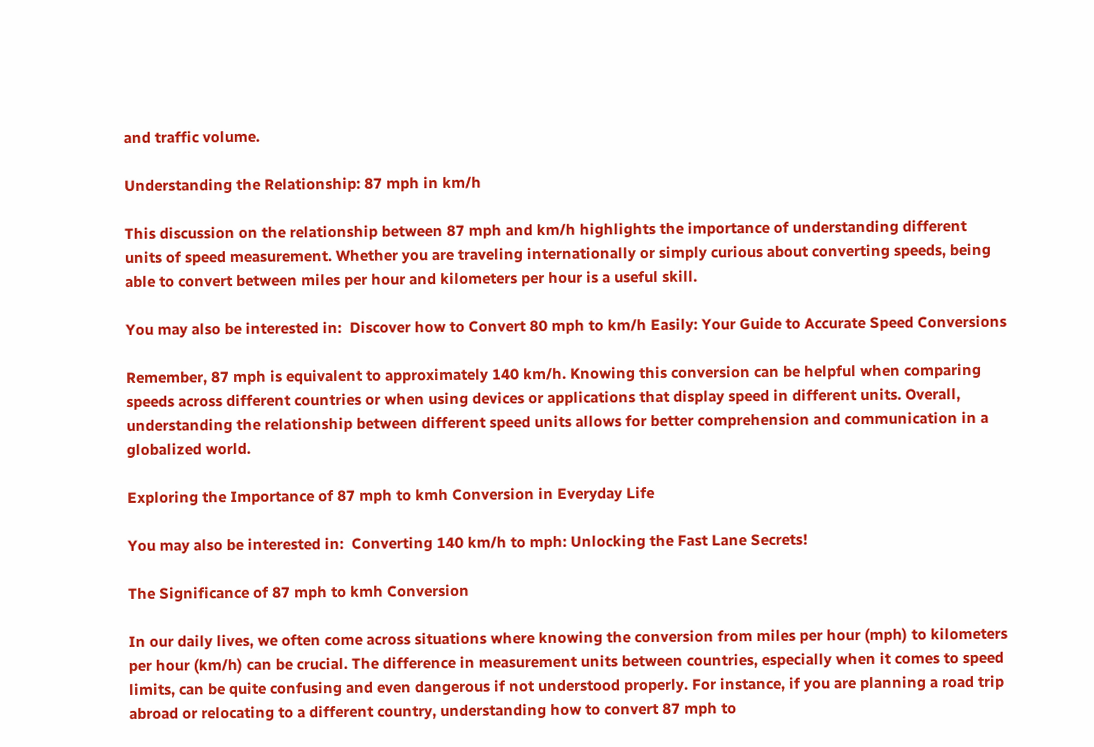and traffic volume.

Understanding the Relationship: 87 mph in km/h

This discussion on the relationship between 87 mph and km/h highlights the importance of understanding different units of speed measurement. Whether you are traveling internationally or simply curious about converting speeds, being able to convert between miles per hour and kilometers per hour is a useful skill.

You may also be interested in:  Discover how to Convert 80 mph to km/h Easily: Your Guide to Accurate Speed Conversions

Remember, 87 mph is equivalent to approximately 140 km/h. Knowing this conversion can be helpful when comparing speeds across different countries or when using devices or applications that display speed in different units. Overall, understanding the relationship between different speed units allows for better comprehension and communication in a globalized world.

Exploring the Importance of 87 mph to kmh Conversion in Everyday Life

You may also be interested in:  Converting 140 km/h to mph: Unlocking the Fast Lane Secrets!

The Significance of 87 mph to kmh Conversion

In our daily lives, we often come across situations where knowing the conversion from miles per hour (mph) to kilometers per hour (km/h) can be crucial. The difference in measurement units between countries, especially when it comes to speed limits, can be quite confusing and even dangerous if not understood properly. For instance, if you are planning a road trip abroad or relocating to a different country, understanding how to convert 87 mph to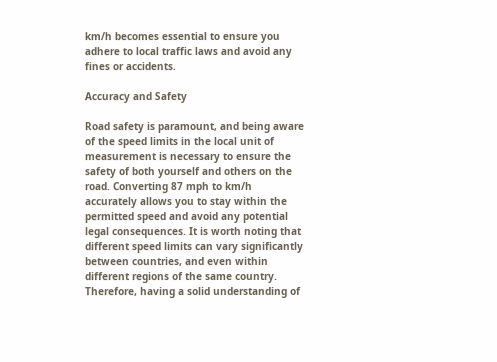km/h becomes essential to ensure you adhere to local traffic laws and avoid any fines or accidents.

Accuracy and Safety

Road safety is paramount, and being aware of the speed limits in the local unit of measurement is necessary to ensure the safety of both yourself and others on the road. Converting 87 mph to km/h accurately allows you to stay within the permitted speed and avoid any potential legal consequences. It is worth noting that different speed limits can vary significantly between countries, and even within different regions of the same country. Therefore, having a solid understanding of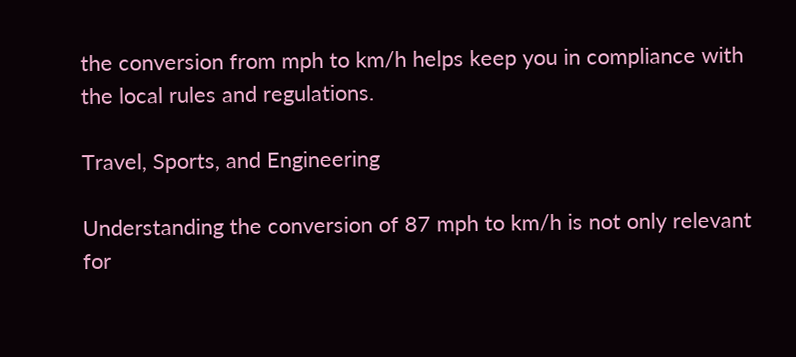the conversion from mph to km/h helps keep you in compliance with the local rules and regulations.

Travel, Sports, and Engineering

Understanding the conversion of 87 mph to km/h is not only relevant for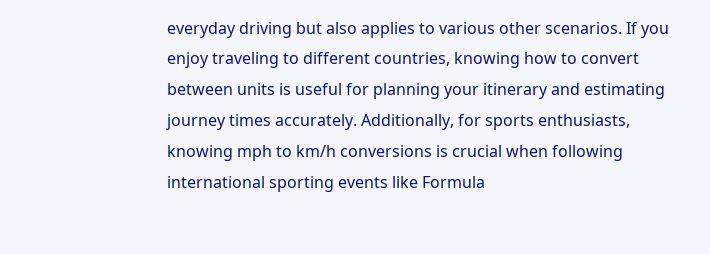everyday driving but also applies to various other scenarios. If you enjoy traveling to different countries, knowing how to convert between units is useful for planning your itinerary and estimating journey times accurately. Additionally, for sports enthusiasts, knowing mph to km/h conversions is crucial when following international sporting events like Formula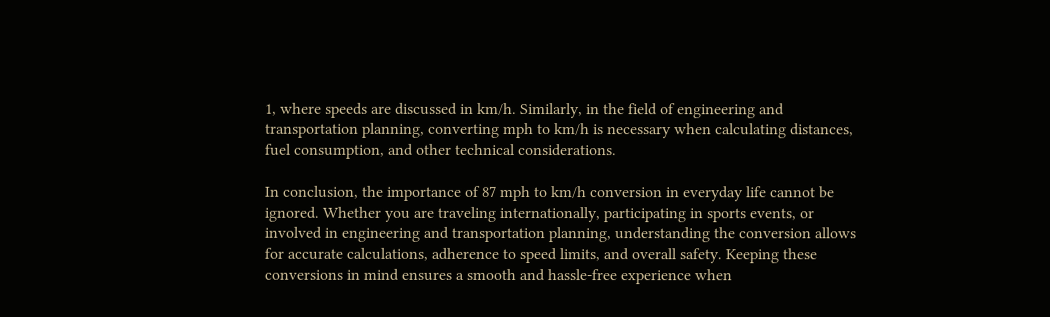1, where speeds are discussed in km/h. Similarly, in the field of engineering and transportation planning, converting mph to km/h is necessary when calculating distances, fuel consumption, and other technical considerations.

In conclusion, the importance of 87 mph to km/h conversion in everyday life cannot be ignored. Whether you are traveling internationally, participating in sports events, or involved in engineering and transportation planning, understanding the conversion allows for accurate calculations, adherence to speed limits, and overall safety. Keeping these conversions in mind ensures a smooth and hassle-free experience when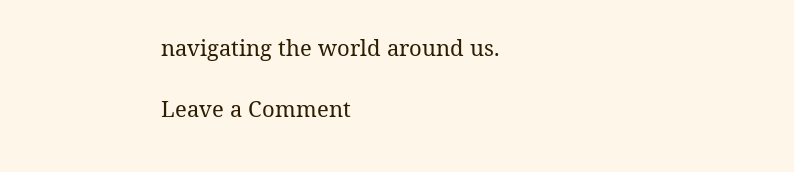navigating the world around us.

Leave a Comment